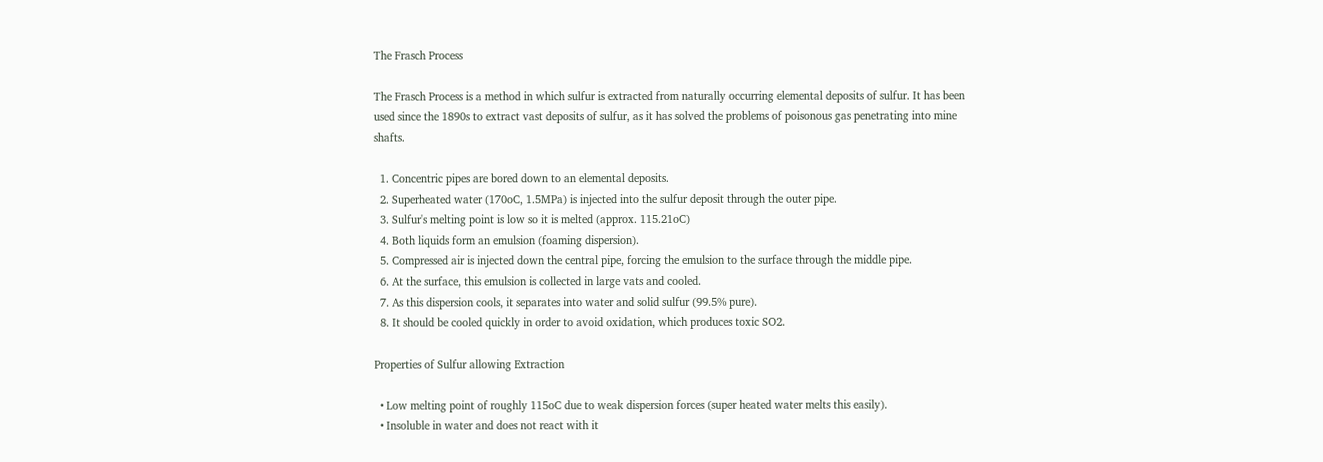The Frasch Process

The Frasch Process is a method in which sulfur is extracted from naturally occurring elemental deposits of sulfur. It has been used since the 1890s to extract vast deposits of sulfur, as it has solved the problems of poisonous gas penetrating into mine shafts.

  1. Concentric pipes are bored down to an elemental deposits.
  2. Superheated water (170oC, 1.5MPa) is injected into the sulfur deposit through the outer pipe.
  3. Sulfur's melting point is low so it is melted (approx. 115.21oC)
  4. Both liquids form an emulsion (foaming dispersion).
  5. Compressed air is injected down the central pipe, forcing the emulsion to the surface through the middle pipe.
  6. At the surface, this emulsion is collected in large vats and cooled.
  7. As this dispersion cools, it separates into water and solid sulfur (99.5% pure).
  8. It should be cooled quickly in order to avoid oxidation, which produces toxic SO2.

Properties of Sulfur allowing Extraction

  • Low melting point of roughly 115oC due to weak dispersion forces (super heated water melts this easily).
  • Insoluble in water and does not react with it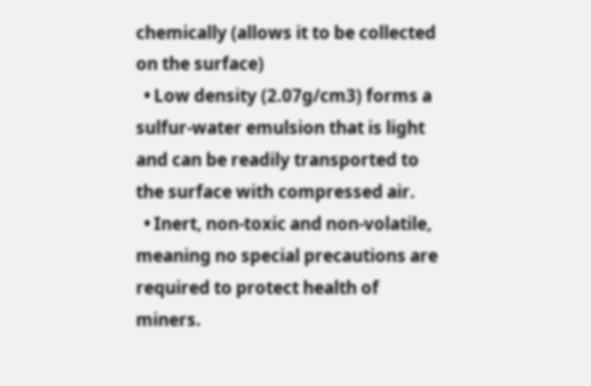chemically (allows it to be collected on the surface)
  • Low density (2.07g/cm3) forms a sulfur-water emulsion that is light and can be readily transported to the surface with compressed air.
  • Inert, non-toxic and non-volatile, meaning no special precautions are required to protect health of miners.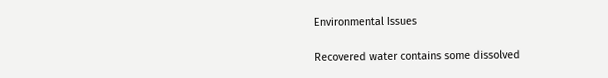Environmental Issues

Recovered water contains some dissolved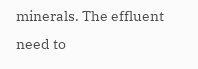minerals. The effluent need to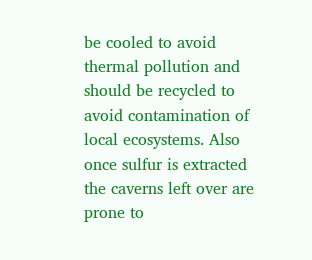be cooled to avoid thermal pollution and should be recycled to avoid contamination of local ecosystems. Also once sulfur is extracted the caverns left over are prone to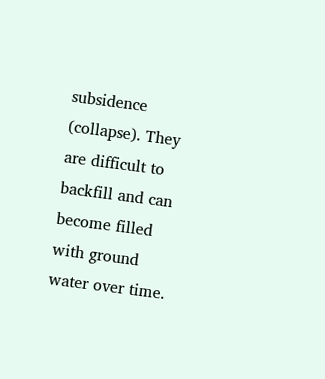subsidence (collapse). They are difficult to backfill and can become filled with ground water over time.